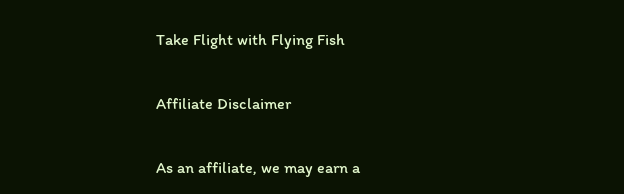Take Flight with Flying Fish

Affiliate Disclaimer

As an affiliate, we may earn a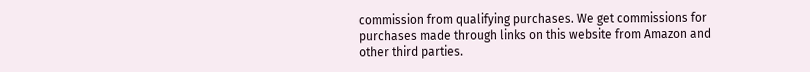commission from qualifying purchases. We get commissions for purchases made through links on this website from Amazon and other third parties.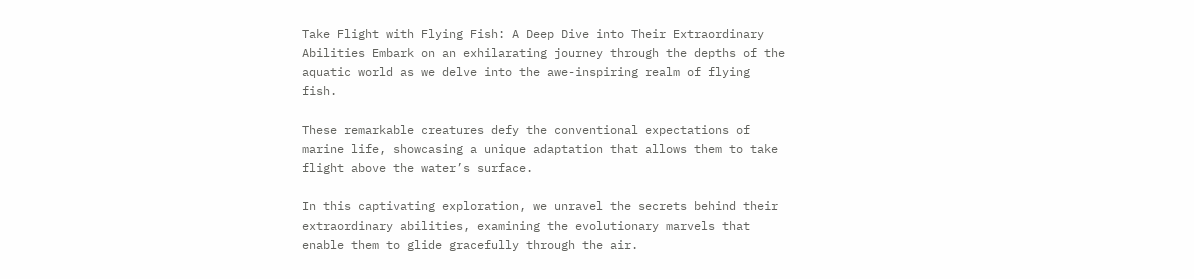Take Flight with Flying Fish: A Deep Dive into Their Extraordinary Abilities Embark on an exhilarating journey through the depths of the aquatic world as we delve into the awe-inspiring realm of flying fish.

These remarkable creatures defy the conventional expectations of marine life, showcasing a unique adaptation that allows them to take flight above the water’s surface.

In this captivating exploration, we unravel the secrets behind their extraordinary abilities, examining the evolutionary marvels that enable them to glide gracefully through the air.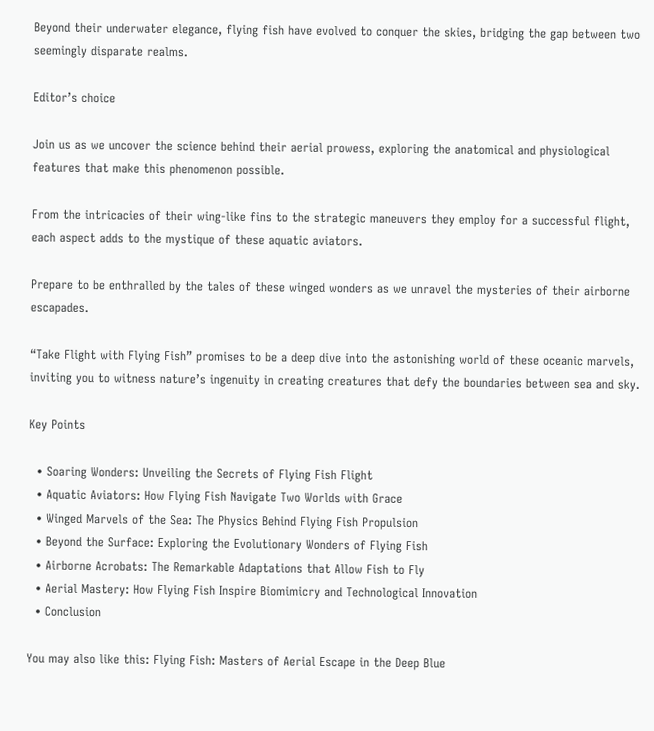Beyond their underwater elegance, flying fish have evolved to conquer the skies, bridging the gap between two seemingly disparate realms.

Editor’s choice

Join us as we uncover the science behind their aerial prowess, exploring the anatomical and physiological features that make this phenomenon possible.

From the intricacies of their wing-like fins to the strategic maneuvers they employ for a successful flight, each aspect adds to the mystique of these aquatic aviators.

Prepare to be enthralled by the tales of these winged wonders as we unravel the mysteries of their airborne escapades.

“Take Flight with Flying Fish” promises to be a deep dive into the astonishing world of these oceanic marvels, inviting you to witness nature’s ingenuity in creating creatures that defy the boundaries between sea and sky.

Key Points

  • Soaring Wonders: Unveiling the Secrets of Flying Fish Flight
  • Aquatic Aviators: How Flying Fish Navigate Two Worlds with Grace
  • Winged Marvels of the Sea: The Physics Behind Flying Fish Propulsion
  • Beyond the Surface: Exploring the Evolutionary Wonders of Flying Fish
  • Airborne Acrobats: The Remarkable Adaptations that Allow Fish to Fly
  • Aerial Mastery: How Flying Fish Inspire Biomimicry and Technological Innovation
  • Conclusion

You may also like this: Flying Fish: Masters of Aerial Escape in the Deep Blue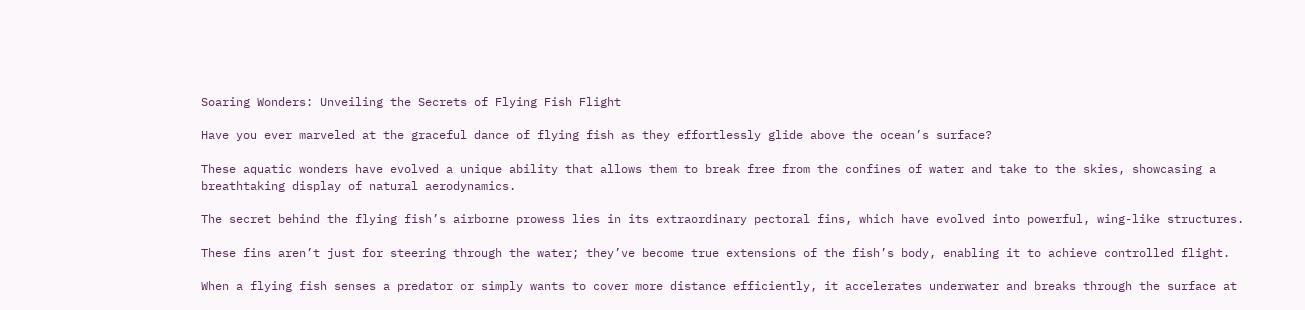Soaring Wonders: Unveiling the Secrets of Flying Fish Flight

Have you ever marveled at the graceful dance of flying fish as they effortlessly glide above the ocean’s surface?

These aquatic wonders have evolved a unique ability that allows them to break free from the confines of water and take to the skies, showcasing a breathtaking display of natural aerodynamics.

The secret behind the flying fish’s airborne prowess lies in its extraordinary pectoral fins, which have evolved into powerful, wing-like structures.

These fins aren’t just for steering through the water; they’ve become true extensions of the fish’s body, enabling it to achieve controlled flight.

When a flying fish senses a predator or simply wants to cover more distance efficiently, it accelerates underwater and breaks through the surface at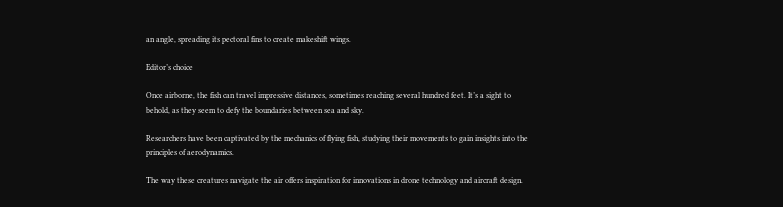an angle, spreading its pectoral fins to create makeshift wings.

Editor’s choice

Once airborne, the fish can travel impressive distances, sometimes reaching several hundred feet. It’s a sight to behold, as they seem to defy the boundaries between sea and sky.

Researchers have been captivated by the mechanics of flying fish, studying their movements to gain insights into the principles of aerodynamics.

The way these creatures navigate the air offers inspiration for innovations in drone technology and aircraft design.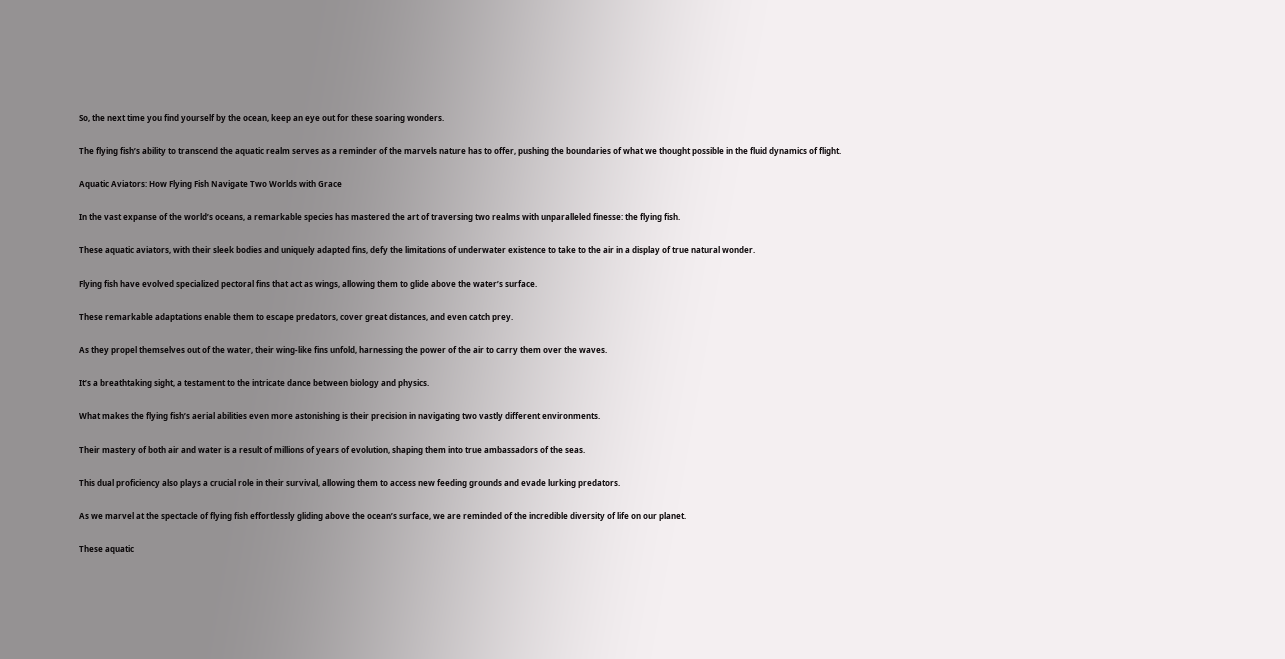So, the next time you find yourself by the ocean, keep an eye out for these soaring wonders.

The flying fish’s ability to transcend the aquatic realm serves as a reminder of the marvels nature has to offer, pushing the boundaries of what we thought possible in the fluid dynamics of flight.

Aquatic Aviators: How Flying Fish Navigate Two Worlds with Grace

In the vast expanse of the world’s oceans, a remarkable species has mastered the art of traversing two realms with unparalleled finesse: the flying fish.

These aquatic aviators, with their sleek bodies and uniquely adapted fins, defy the limitations of underwater existence to take to the air in a display of true natural wonder.

Flying fish have evolved specialized pectoral fins that act as wings, allowing them to glide above the water’s surface.

These remarkable adaptations enable them to escape predators, cover great distances, and even catch prey.

As they propel themselves out of the water, their wing-like fins unfold, harnessing the power of the air to carry them over the waves.

It’s a breathtaking sight, a testament to the intricate dance between biology and physics.

What makes the flying fish’s aerial abilities even more astonishing is their precision in navigating two vastly different environments.

Their mastery of both air and water is a result of millions of years of evolution, shaping them into true ambassadors of the seas.

This dual proficiency also plays a crucial role in their survival, allowing them to access new feeding grounds and evade lurking predators.

As we marvel at the spectacle of flying fish effortlessly gliding above the ocean’s surface, we are reminded of the incredible diversity of life on our planet.

These aquatic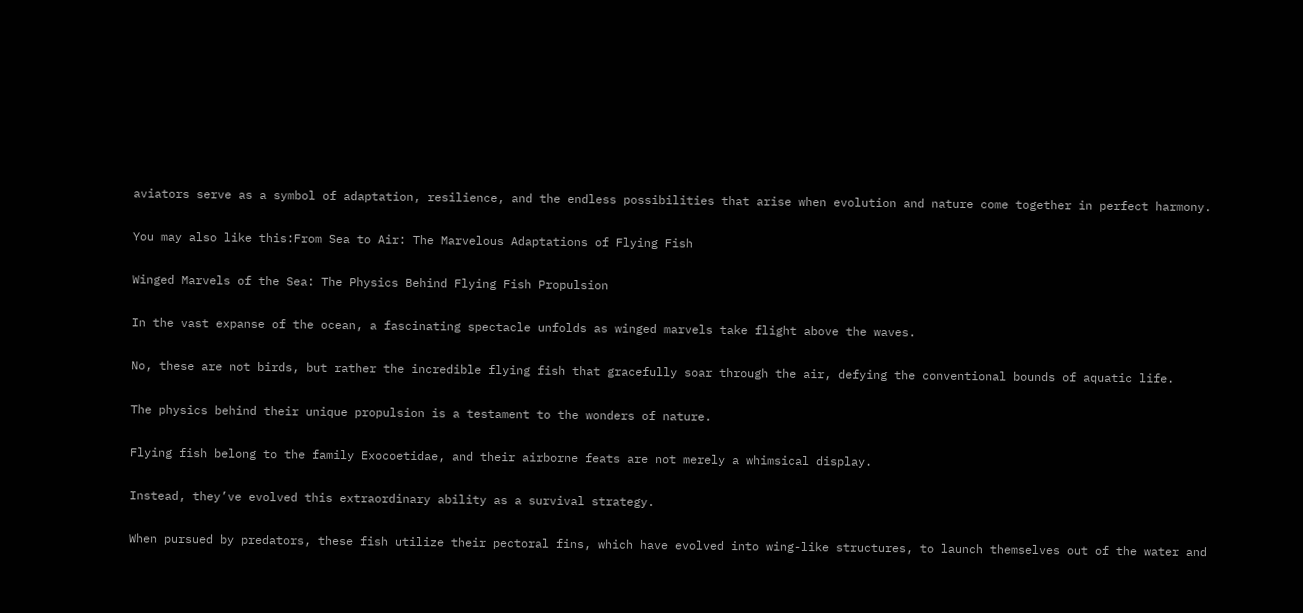aviators serve as a symbol of adaptation, resilience, and the endless possibilities that arise when evolution and nature come together in perfect harmony.

You may also like this:From Sea to Air: The Marvelous Adaptations of Flying Fish

Winged Marvels of the Sea: The Physics Behind Flying Fish Propulsion

In the vast expanse of the ocean, a fascinating spectacle unfolds as winged marvels take flight above the waves.

No, these are not birds, but rather the incredible flying fish that gracefully soar through the air, defying the conventional bounds of aquatic life.

The physics behind their unique propulsion is a testament to the wonders of nature.

Flying fish belong to the family Exocoetidae, and their airborne feats are not merely a whimsical display.

Instead, they’ve evolved this extraordinary ability as a survival strategy.

When pursued by predators, these fish utilize their pectoral fins, which have evolved into wing-like structures, to launch themselves out of the water and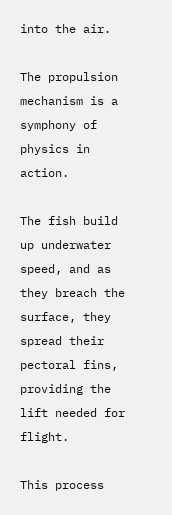into the air.

The propulsion mechanism is a symphony of physics in action.

The fish build up underwater speed, and as they breach the surface, they spread their pectoral fins, providing the lift needed for flight.

This process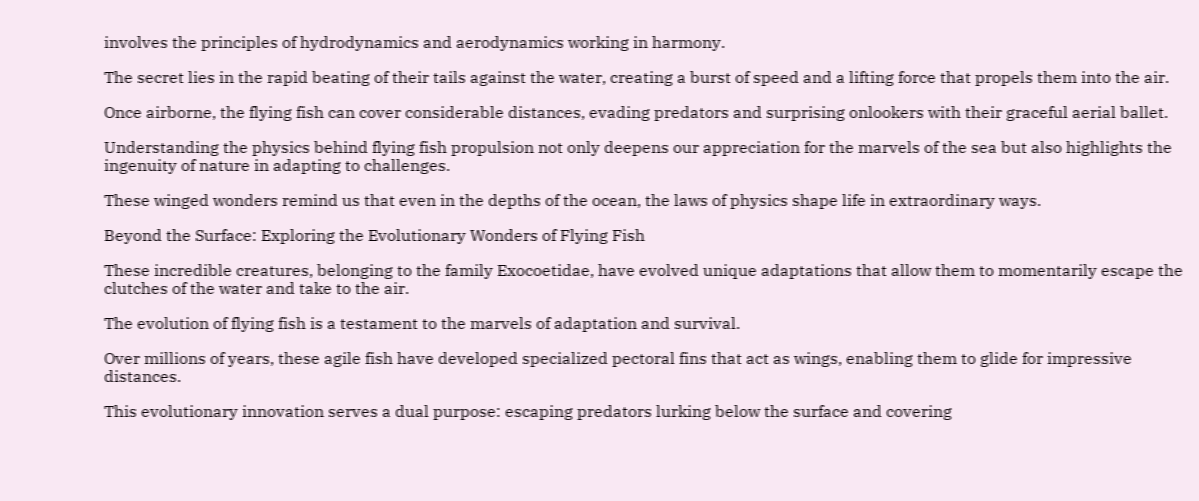involves the principles of hydrodynamics and aerodynamics working in harmony.

The secret lies in the rapid beating of their tails against the water, creating a burst of speed and a lifting force that propels them into the air.

Once airborne, the flying fish can cover considerable distances, evading predators and surprising onlookers with their graceful aerial ballet.

Understanding the physics behind flying fish propulsion not only deepens our appreciation for the marvels of the sea but also highlights the ingenuity of nature in adapting to challenges.

These winged wonders remind us that even in the depths of the ocean, the laws of physics shape life in extraordinary ways.

Beyond the Surface: Exploring the Evolutionary Wonders of Flying Fish

These incredible creatures, belonging to the family Exocoetidae, have evolved unique adaptations that allow them to momentarily escape the clutches of the water and take to the air.

The evolution of flying fish is a testament to the marvels of adaptation and survival.

Over millions of years, these agile fish have developed specialized pectoral fins that act as wings, enabling them to glide for impressive distances.

This evolutionary innovation serves a dual purpose: escaping predators lurking below the surface and covering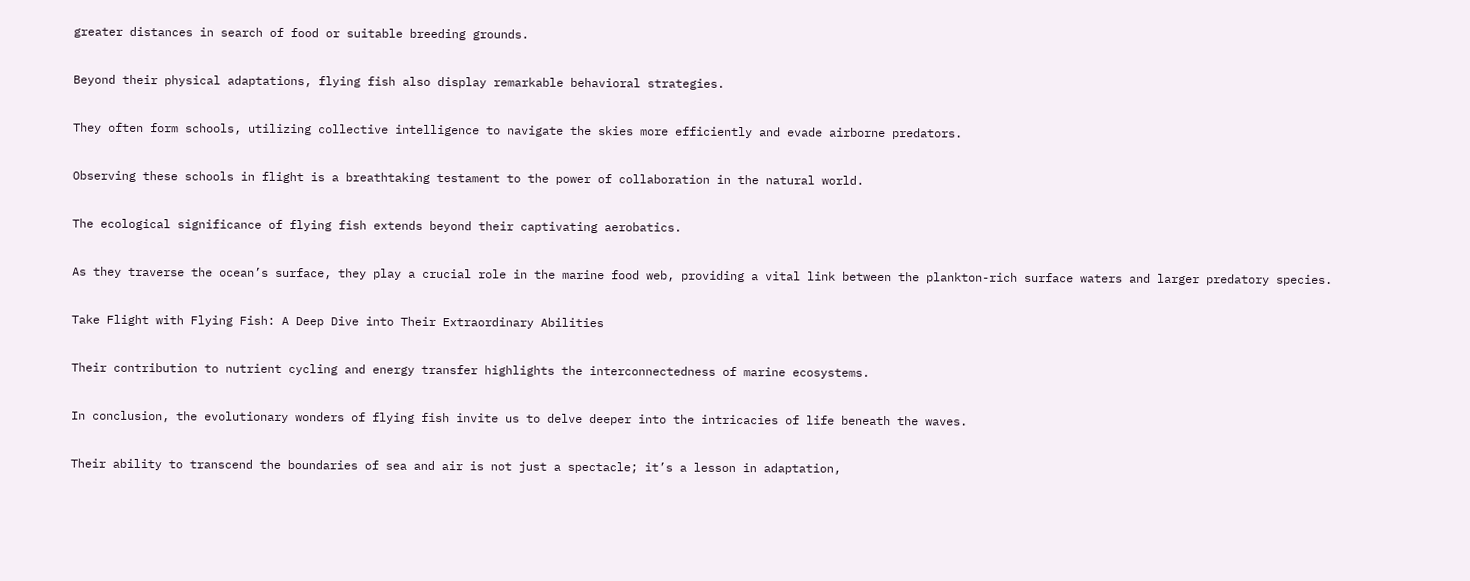greater distances in search of food or suitable breeding grounds.

Beyond their physical adaptations, flying fish also display remarkable behavioral strategies.

They often form schools, utilizing collective intelligence to navigate the skies more efficiently and evade airborne predators.

Observing these schools in flight is a breathtaking testament to the power of collaboration in the natural world.

The ecological significance of flying fish extends beyond their captivating aerobatics.

As they traverse the ocean’s surface, they play a crucial role in the marine food web, providing a vital link between the plankton-rich surface waters and larger predatory species.

Take Flight with Flying Fish: A Deep Dive into Their Extraordinary Abilities

Their contribution to nutrient cycling and energy transfer highlights the interconnectedness of marine ecosystems.

In conclusion, the evolutionary wonders of flying fish invite us to delve deeper into the intricacies of life beneath the waves.

Their ability to transcend the boundaries of sea and air is not just a spectacle; it’s a lesson in adaptation,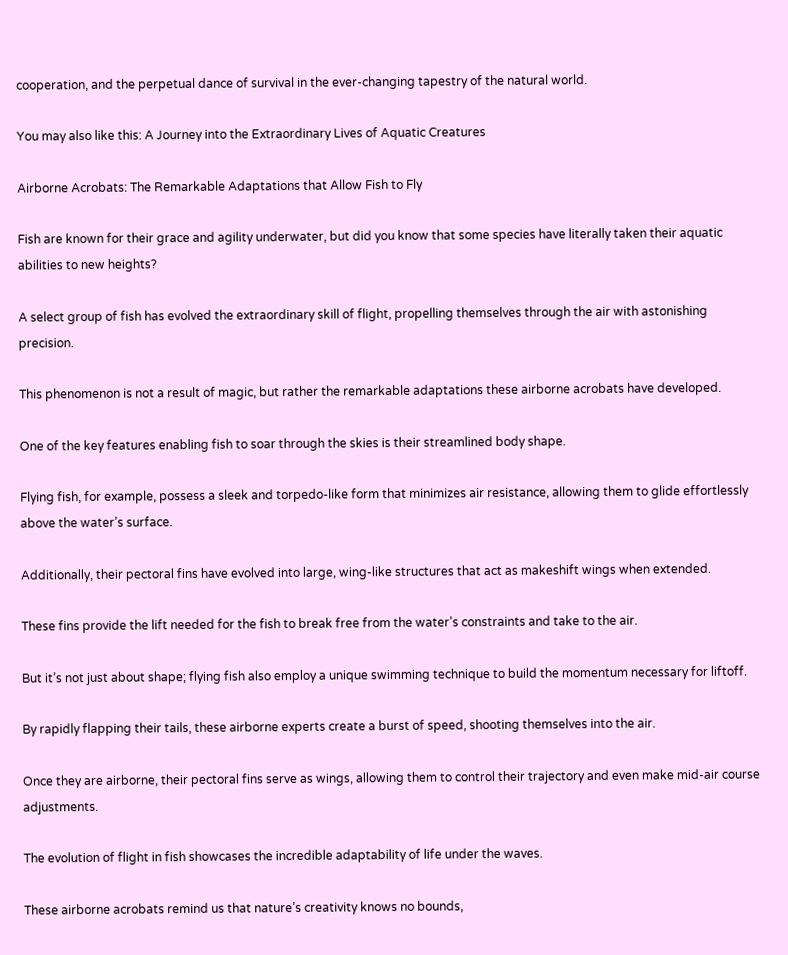cooperation, and the perpetual dance of survival in the ever-changing tapestry of the natural world.

You may also like this: A Journey into the Extraordinary Lives of Aquatic Creatures

Airborne Acrobats: The Remarkable Adaptations that Allow Fish to Fly

Fish are known for their grace and agility underwater, but did you know that some species have literally taken their aquatic abilities to new heights?

A select group of fish has evolved the extraordinary skill of flight, propelling themselves through the air with astonishing precision.

This phenomenon is not a result of magic, but rather the remarkable adaptations these airborne acrobats have developed.

One of the key features enabling fish to soar through the skies is their streamlined body shape.

Flying fish, for example, possess a sleek and torpedo-like form that minimizes air resistance, allowing them to glide effortlessly above the water’s surface.

Additionally, their pectoral fins have evolved into large, wing-like structures that act as makeshift wings when extended.

These fins provide the lift needed for the fish to break free from the water’s constraints and take to the air.

But it’s not just about shape; flying fish also employ a unique swimming technique to build the momentum necessary for liftoff.

By rapidly flapping their tails, these airborne experts create a burst of speed, shooting themselves into the air.

Once they are airborne, their pectoral fins serve as wings, allowing them to control their trajectory and even make mid-air course adjustments.

The evolution of flight in fish showcases the incredible adaptability of life under the waves.

These airborne acrobats remind us that nature’s creativity knows no bounds,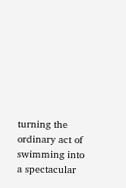turning the ordinary act of swimming into a spectacular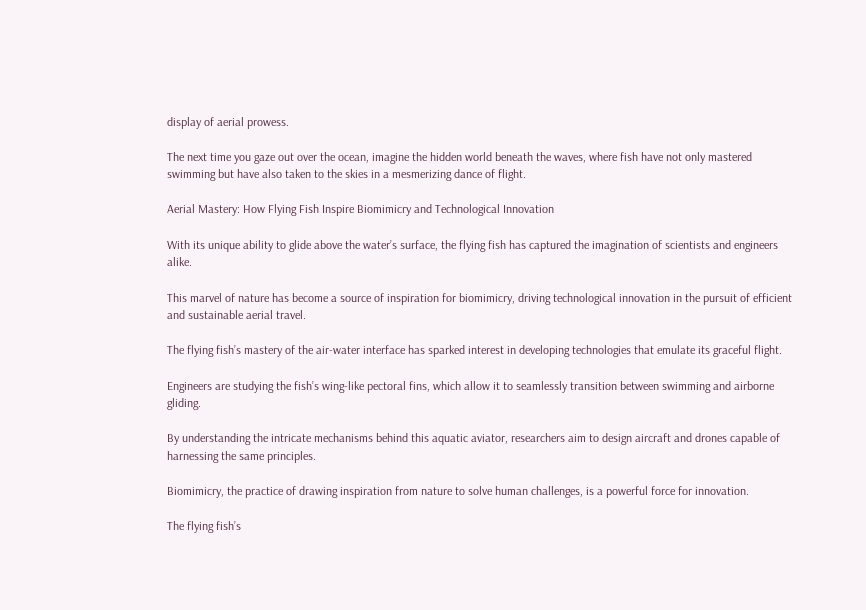display of aerial prowess.

The next time you gaze out over the ocean, imagine the hidden world beneath the waves, where fish have not only mastered swimming but have also taken to the skies in a mesmerizing dance of flight.

Aerial Mastery: How Flying Fish Inspire Biomimicry and Technological Innovation

With its unique ability to glide above the water’s surface, the flying fish has captured the imagination of scientists and engineers alike.

This marvel of nature has become a source of inspiration for biomimicry, driving technological innovation in the pursuit of efficient and sustainable aerial travel.

The flying fish’s mastery of the air-water interface has sparked interest in developing technologies that emulate its graceful flight.

Engineers are studying the fish’s wing-like pectoral fins, which allow it to seamlessly transition between swimming and airborne gliding.

By understanding the intricate mechanisms behind this aquatic aviator, researchers aim to design aircraft and drones capable of harnessing the same principles.

Biomimicry, the practice of drawing inspiration from nature to solve human challenges, is a powerful force for innovation.

The flying fish’s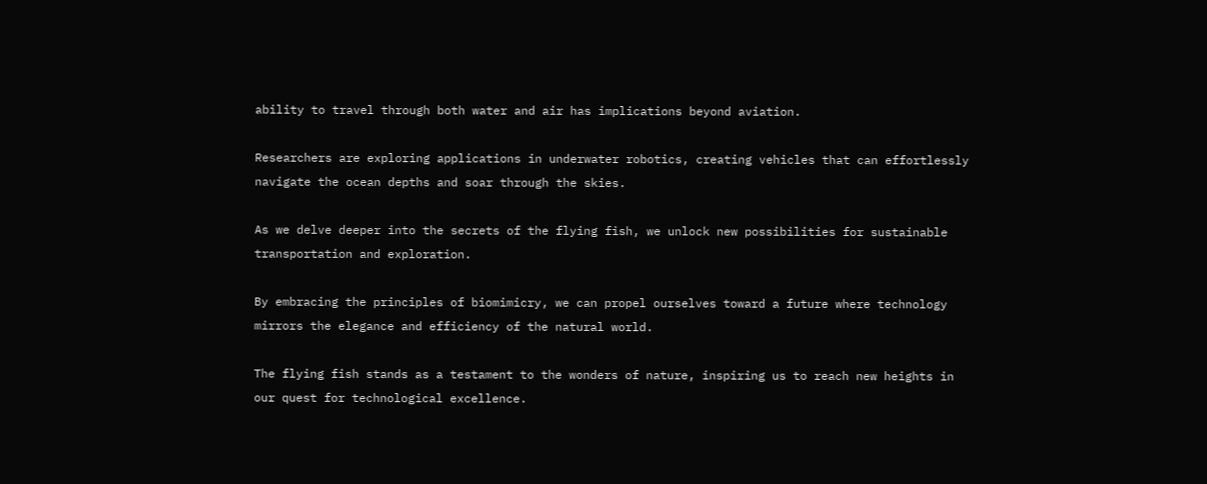ability to travel through both water and air has implications beyond aviation.

Researchers are exploring applications in underwater robotics, creating vehicles that can effortlessly navigate the ocean depths and soar through the skies.

As we delve deeper into the secrets of the flying fish, we unlock new possibilities for sustainable transportation and exploration.

By embracing the principles of biomimicry, we can propel ourselves toward a future where technology mirrors the elegance and efficiency of the natural world.

The flying fish stands as a testament to the wonders of nature, inspiring us to reach new heights in our quest for technological excellence.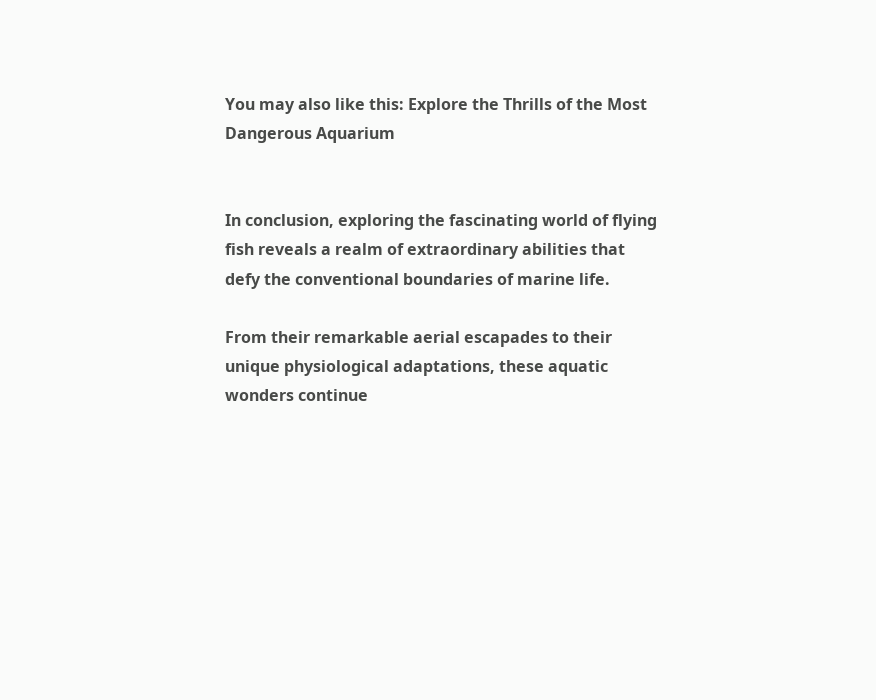You may also like this: Explore the Thrills of the Most Dangerous Aquarium


In conclusion, exploring the fascinating world of flying fish reveals a realm of extraordinary abilities that defy the conventional boundaries of marine life.

From their remarkable aerial escapades to their unique physiological adaptations, these aquatic wonders continue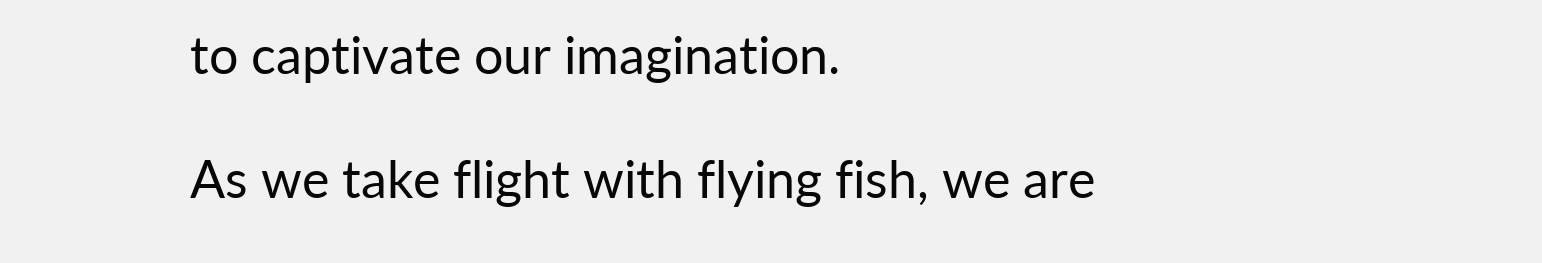to captivate our imagination.

As we take flight with flying fish, we are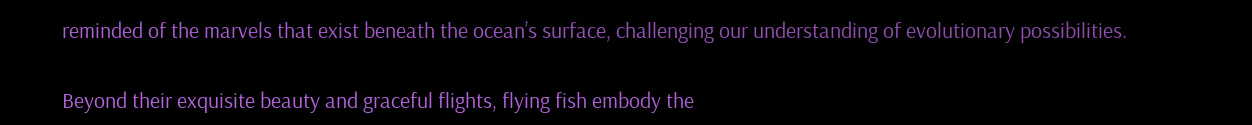reminded of the marvels that exist beneath the ocean’s surface, challenging our understanding of evolutionary possibilities.

Beyond their exquisite beauty and graceful flights, flying fish embody the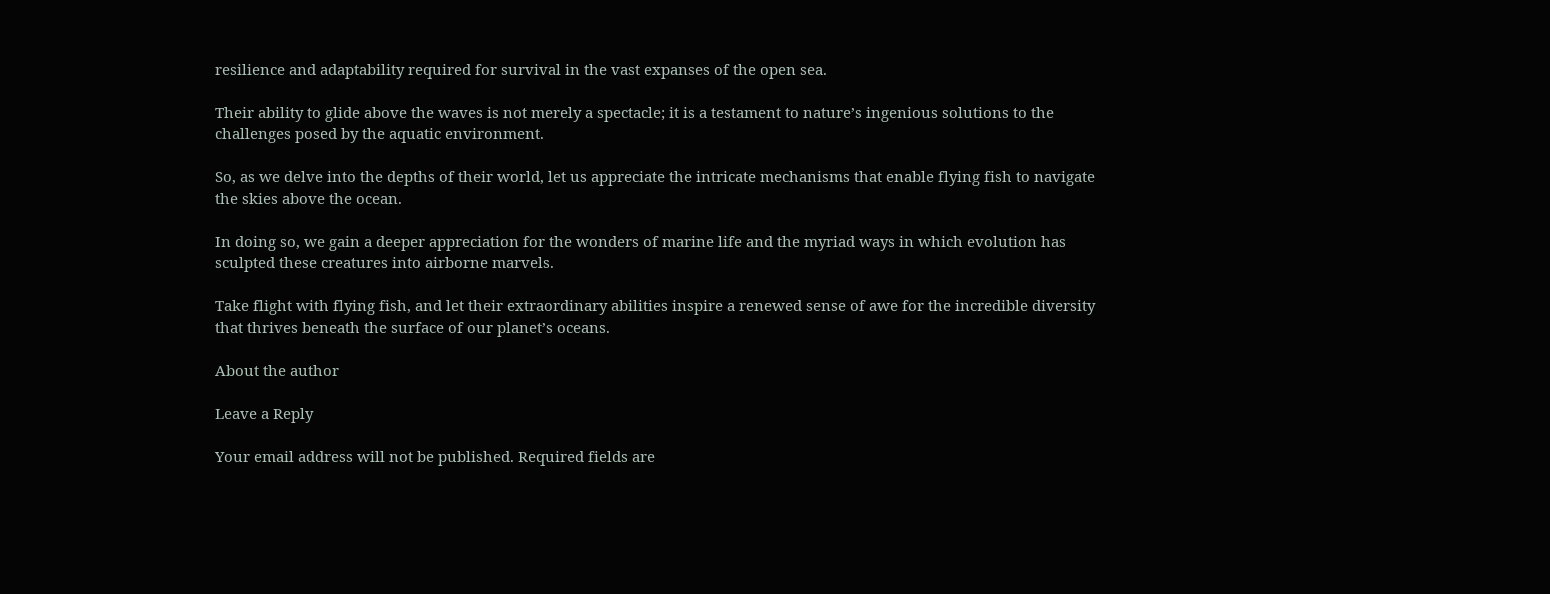resilience and adaptability required for survival in the vast expanses of the open sea.

Their ability to glide above the waves is not merely a spectacle; it is a testament to nature’s ingenious solutions to the challenges posed by the aquatic environment.

So, as we delve into the depths of their world, let us appreciate the intricate mechanisms that enable flying fish to navigate the skies above the ocean.

In doing so, we gain a deeper appreciation for the wonders of marine life and the myriad ways in which evolution has sculpted these creatures into airborne marvels.

Take flight with flying fish, and let their extraordinary abilities inspire a renewed sense of awe for the incredible diversity that thrives beneath the surface of our planet’s oceans.

About the author

Leave a Reply

Your email address will not be published. Required fields are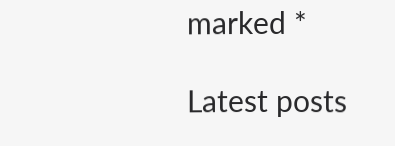marked *

Latest posts